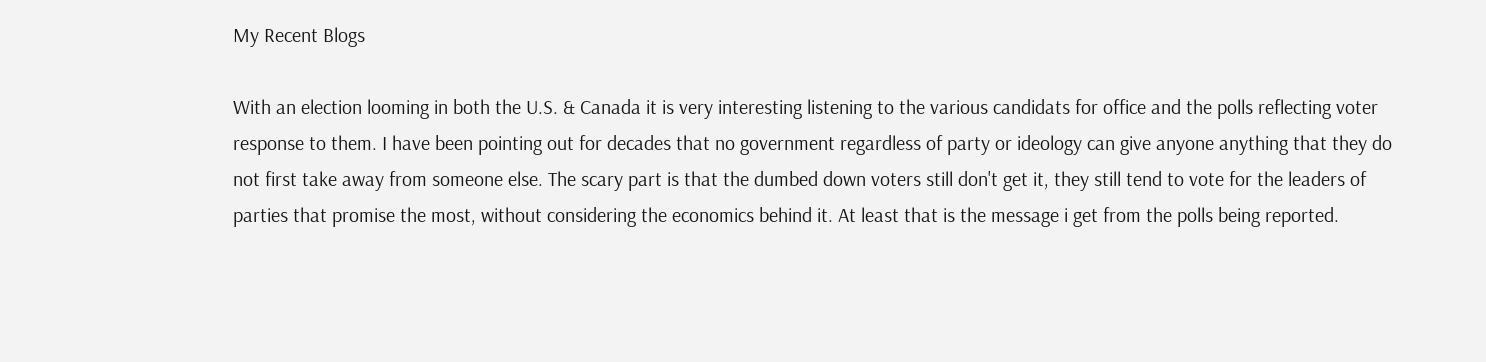My Recent Blogs

With an election looming in both the U.S. & Canada it is very interesting listening to the various candidats for office and the polls reflecting voter response to them. I have been pointing out for decades that no government regardless of party or ideology can give anyone anything that they do not first take away from someone else. The scary part is that the dumbed down voters still don't get it, they still tend to vote for the leaders of parties that promise the most, without considering the economics behind it. At least that is the message i get from the polls being reported.